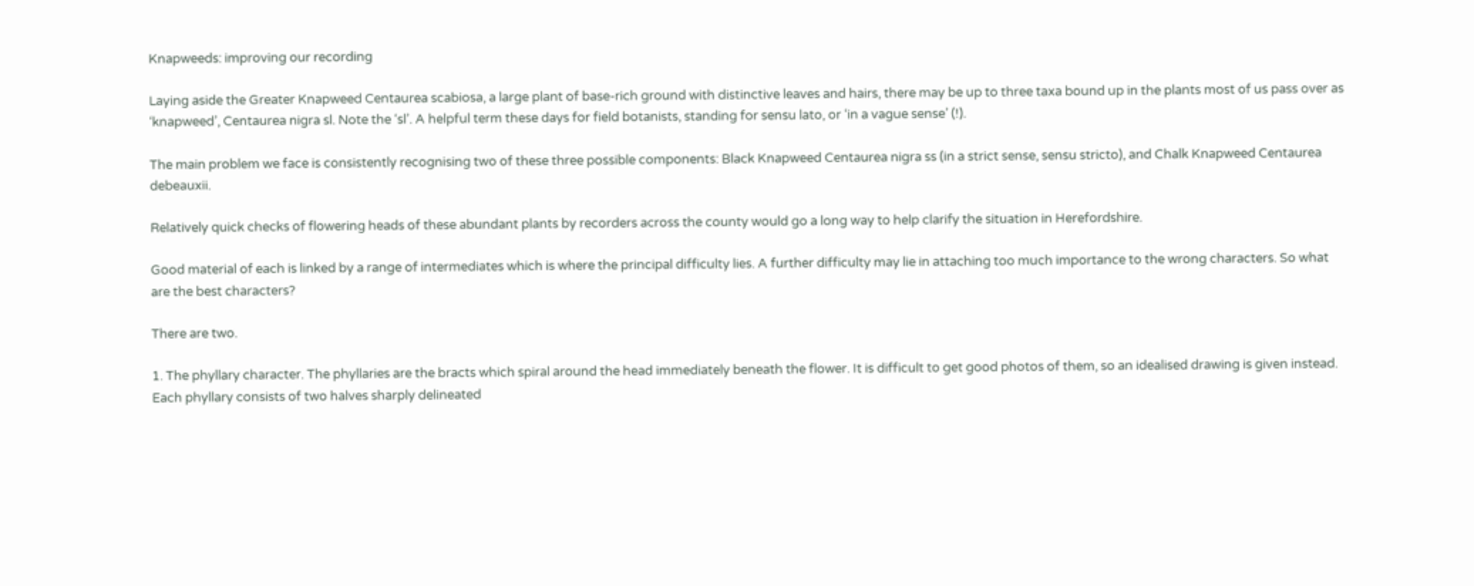Knapweeds: improving our recording

Laying aside the Greater Knapweed Centaurea scabiosa, a large plant of base-rich ground with distinctive leaves and hairs, there may be up to three taxa bound up in the plants most of us pass over as ‘knapweed’, Centaurea nigra sl. Note the ‘sl’. A helpful term these days for field botanists, standing for sensu lato, or ‘in a vague sense’ (!).

The main problem we face is consistently recognising two of these three possible components: Black Knapweed Centaurea nigra ss (in a strict sense, sensu stricto), and Chalk Knapweed Centaurea debeauxii.

Relatively quick checks of flowering heads of these abundant plants by recorders across the county would go a long way to help clarify the situation in Herefordshire.

Good material of each is linked by a range of intermediates which is where the principal difficulty lies. A further difficulty may lie in attaching too much importance to the wrong characters. So what are the best characters?

There are two.

1. The phyllary character. The phyllaries are the bracts which spiral around the head immediately beneath the flower. It is difficult to get good photos of them, so an idealised drawing is given instead. Each phyllary consists of two halves sharply delineated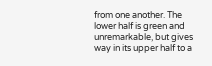from one another. The lower half is green and unremarkable, but gives way in its upper half to a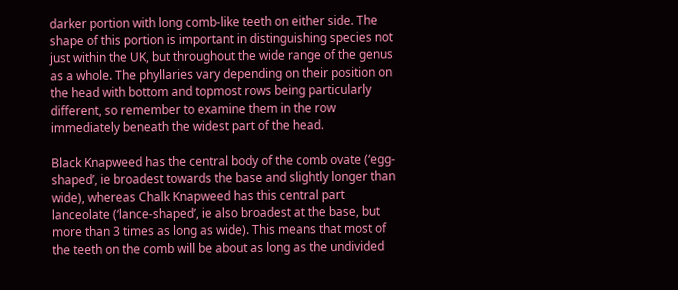darker portion with long comb-like teeth on either side. The shape of this portion is important in distinguishing species not just within the UK, but throughout the wide range of the genus as a whole. The phyllaries vary depending on their position on the head with bottom and topmost rows being particularly different, so remember to examine them in the row immediately beneath the widest part of the head.

Black Knapweed has the central body of the comb ovate (‘egg-shaped’, ie broadest towards the base and slightly longer than wide), whereas Chalk Knapweed has this central part lanceolate (‘lance-shaped’, ie also broadest at the base, but more than 3 times as long as wide). This means that most of the teeth on the comb will be about as long as the undivided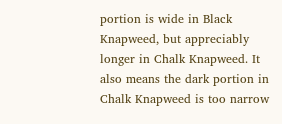portion is wide in Black Knapweed, but appreciably longer in Chalk Knapweed. It also means the dark portion in Chalk Knapweed is too narrow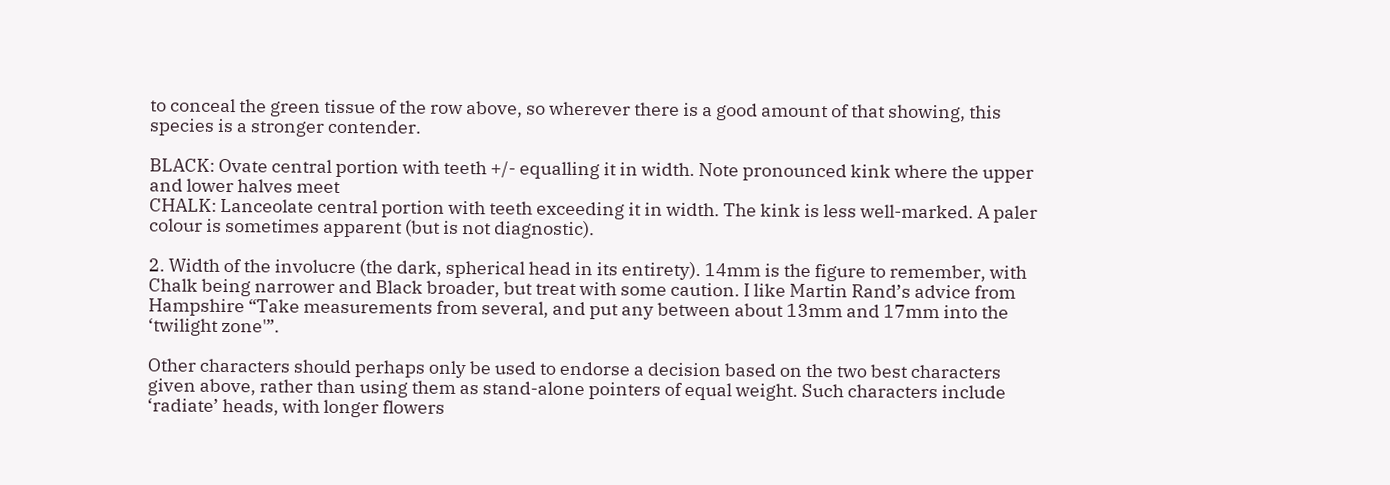to conceal the green tissue of the row above, so wherever there is a good amount of that showing, this species is a stronger contender.

BLACK: Ovate central portion with teeth +/- equalling it in width. Note pronounced kink where the upper and lower halves meet
CHALK: Lanceolate central portion with teeth exceeding it in width. The kink is less well-marked. A paler colour is sometimes apparent (but is not diagnostic).

2. Width of the involucre (the dark, spherical head in its entirety). 14mm is the figure to remember, with Chalk being narrower and Black broader, but treat with some caution. I like Martin Rand’s advice from Hampshire “Take measurements from several, and put any between about 13mm and 17mm into the ‘twilight zone'”.

Other characters should perhaps only be used to endorse a decision based on the two best characters given above, rather than using them as stand-alone pointers of equal weight. Such characters include ‘radiate’ heads, with longer flowers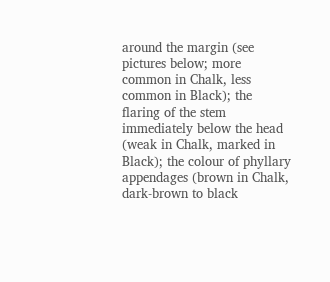around the margin (see pictures below; more common in Chalk, less common in Black); the flaring of the stem immediately below the head (weak in Chalk, marked in Black); the colour of phyllary appendages (brown in Chalk, dark-brown to black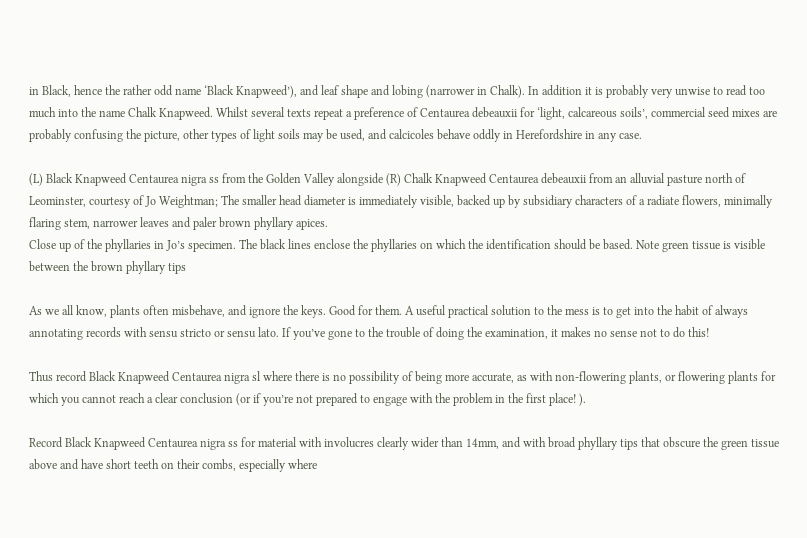in Black, hence the rather odd name ‘Black Knapweed’), and leaf shape and lobing (narrower in Chalk). In addition it is probably very unwise to read too much into the name Chalk Knapweed. Whilst several texts repeat a preference of Centaurea debeauxii for ‘light, calcareous soils’, commercial seed mixes are probably confusing the picture, other types of light soils may be used, and calcicoles behave oddly in Herefordshire in any case.

(L) Black Knapweed Centaurea nigra ss from the Golden Valley alongside (R) Chalk Knapweed Centaurea debeauxii from an alluvial pasture north of Leominster, courtesy of Jo Weightman; The smaller head diameter is immediately visible, backed up by subsidiary characters of a radiate flowers, minimally flaring stem, narrower leaves and paler brown phyllary apices.
Close up of the phyllaries in Jo’s specimen. The black lines enclose the phyllaries on which the identification should be based. Note green tissue is visible between the brown phyllary tips

As we all know, plants often misbehave, and ignore the keys. Good for them. A useful practical solution to the mess is to get into the habit of always annotating records with sensu stricto or sensu lato. If you’ve gone to the trouble of doing the examination, it makes no sense not to do this!

Thus record Black Knapweed Centaurea nigra sl where there is no possibility of being more accurate, as with non-flowering plants, or flowering plants for which you cannot reach a clear conclusion (or if you’re not prepared to engage with the problem in the first place! ).

Record Black Knapweed Centaurea nigra ss for material with involucres clearly wider than 14mm, and with broad phyllary tips that obscure the green tissue above and have short teeth on their combs, especially where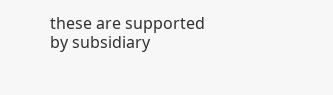these are supported by subsidiary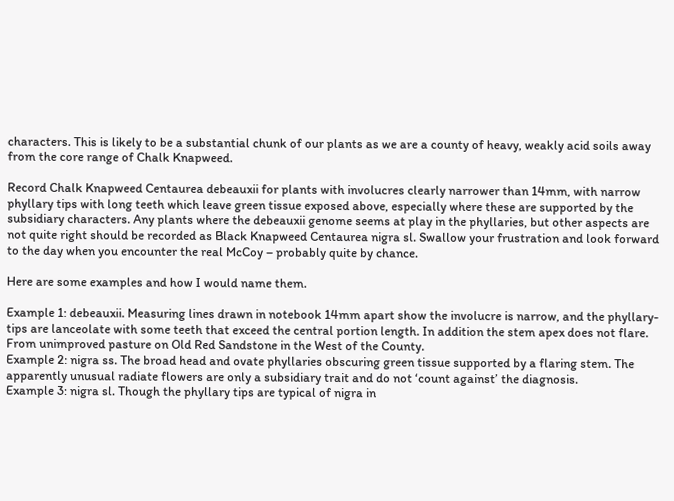characters. This is likely to be a substantial chunk of our plants as we are a county of heavy, weakly acid soils away from the core range of Chalk Knapweed.

Record Chalk Knapweed Centaurea debeauxii for plants with involucres clearly narrower than 14mm, with narrow phyllary tips with long teeth which leave green tissue exposed above, especially where these are supported by the subsidiary characters. Any plants where the debeauxii genome seems at play in the phyllaries, but other aspects are not quite right should be recorded as Black Knapweed Centaurea nigra sl. Swallow your frustration and look forward to the day when you encounter the real McCoy – probably quite by chance.

Here are some examples and how I would name them.

Example 1: debeauxii. Measuring lines drawn in notebook 14mm apart show the involucre is narrow, and the phyllary-tips are lanceolate with some teeth that exceed the central portion length. In addition the stem apex does not flare. From unimproved pasture on Old Red Sandstone in the West of the County.
Example 2: nigra ss. The broad head and ovate phyllaries obscuring green tissue supported by a flaring stem. The apparently unusual radiate flowers are only a subsidiary trait and do not ‘count against’ the diagnosis.
Example 3: nigra sl. Though the phyllary tips are typical of nigra in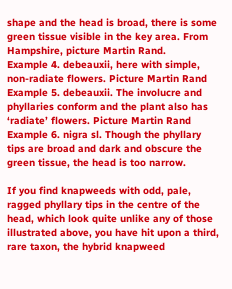shape and the head is broad, there is some green tissue visible in the key area. From Hampshire, picture Martin Rand.
Example 4. debeauxii, here with simple, non-radiate flowers. Picture Martin Rand
Example 5. debeauxii. The involucre and phyllaries conform and the plant also has ‘radiate’ flowers. Picture Martin Rand
Example 6. nigra sl. Though the phyllary tips are broad and dark and obscure the green tissue, the head is too narrow.

If you find knapweeds with odd, pale, ragged phyllary tips in the centre of the head, which look quite unlike any of those illustrated above, you have hit upon a third, rare taxon, the hybrid knapweed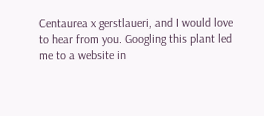Centaurea x gerstlaueri, and I would love to hear from you. Googling this plant led me to a website in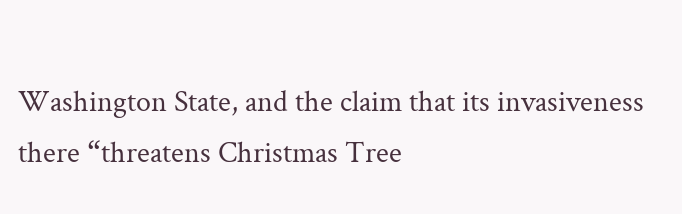Washington State, and the claim that its invasiveness there “threatens Christmas Tree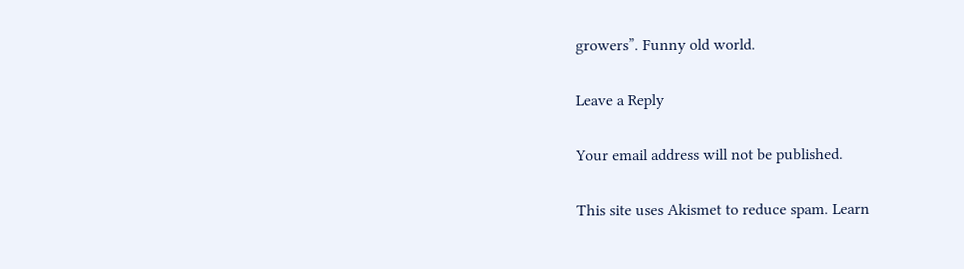growers”. Funny old world.

Leave a Reply

Your email address will not be published.

This site uses Akismet to reduce spam. Learn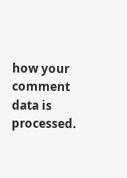how your comment data is processed.